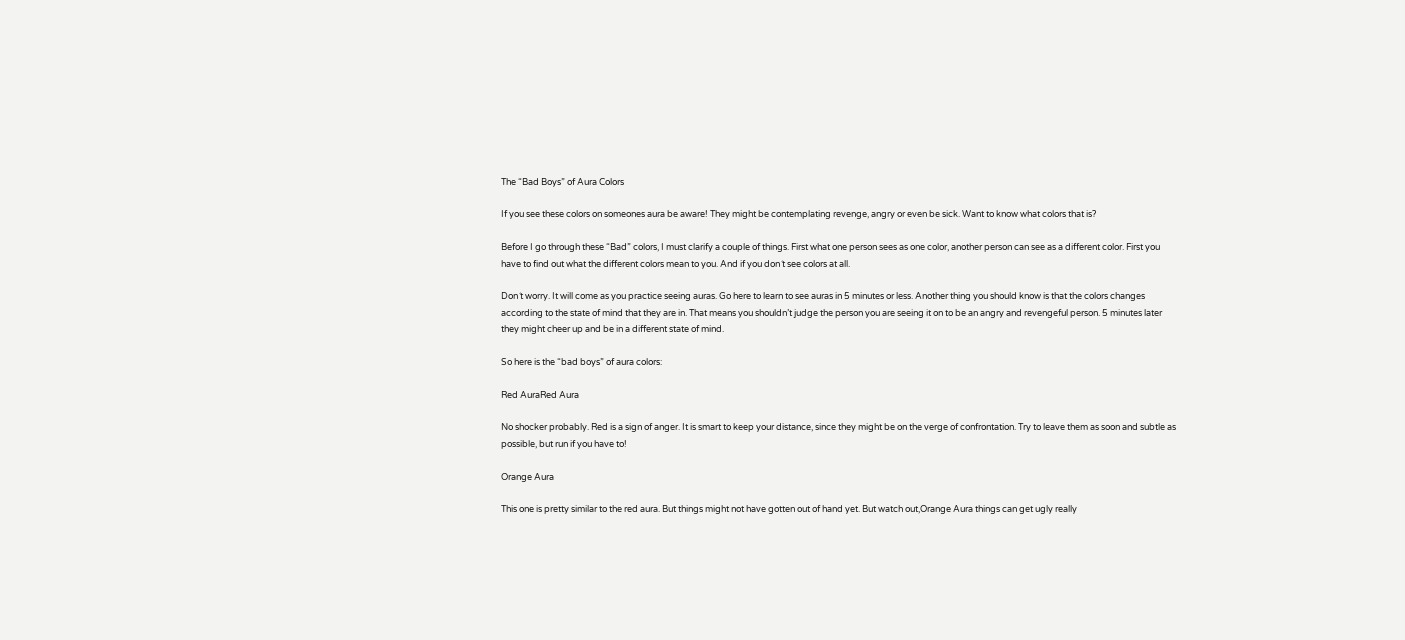The “Bad Boys” of Aura Colors

If you see these colors on someones aura be aware! They might be contemplating revenge, angry or even be sick. Want to know what colors that is?

Before I go through these “Bad” colors, I must clarify a couple of things. First what one person sees as one color, another person can see as a different color. First you have to find out what the different colors mean to you. And if you don´t see colors at all.

Don´t worry. It will come as you practice seeing auras. Go here to learn to see auras in 5 minutes or less. Another thing you should know is that the colors changes according to the state of mind that they are in. That means you shouldn’t judge the person you are seeing it on to be an angry and revengeful person. 5 minutes later they might cheer up and be in a different state of mind.

So here is the “bad boys” of aura colors:

Red AuraRed Aura

No shocker probably. Red is a sign of anger. It is smart to keep your distance, since they might be on the verge of confrontation. Try to leave them as soon and subtle as possible, but run if you have to!

Orange Aura

This one is pretty similar to the red aura. But things might not have gotten out of hand yet. But watch out,Orange Aura things can get ugly really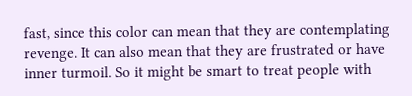fast, since this color can mean that they are contemplating revenge. It can also mean that they are frustrated or have inner turmoil. So it might be smart to treat people with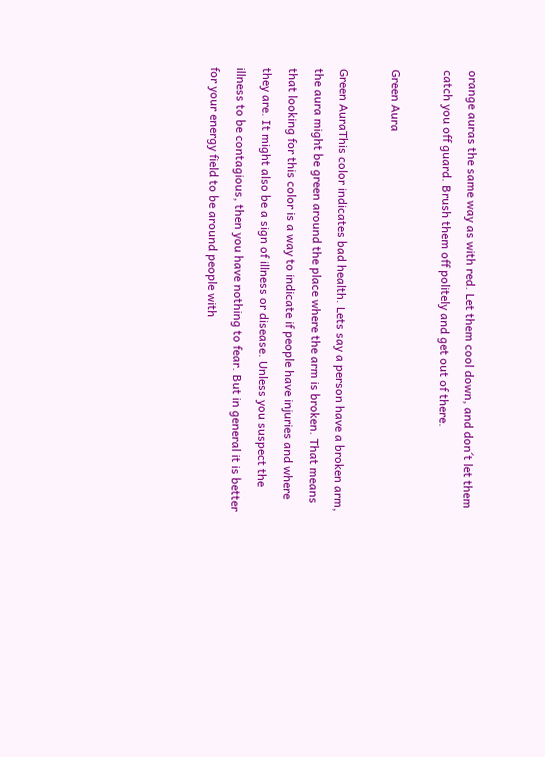orange auras the same way as with red. Let them cool down, and don´t let them catch you off guard. Brush them off politely and get out of there.

Green Aura

Green AuraThis color indicates bad health. Lets say a person have a broken arm, the aura might be green around the place where the arm is broken. That means that looking for this color is a way to indicate if people have injuries and where they are. It might also be a sign of illness or disease. Unless you suspect the illness to be contagious, then you have nothing to fear. But in general it is better for your energy field to be around people with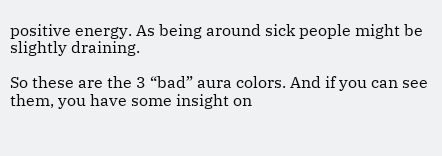positive energy. As being around sick people might be slightly draining.

So these are the 3 “bad” aura colors. And if you can see them, you have some insight on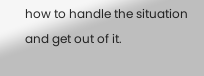how to handle the situation and get out of it.